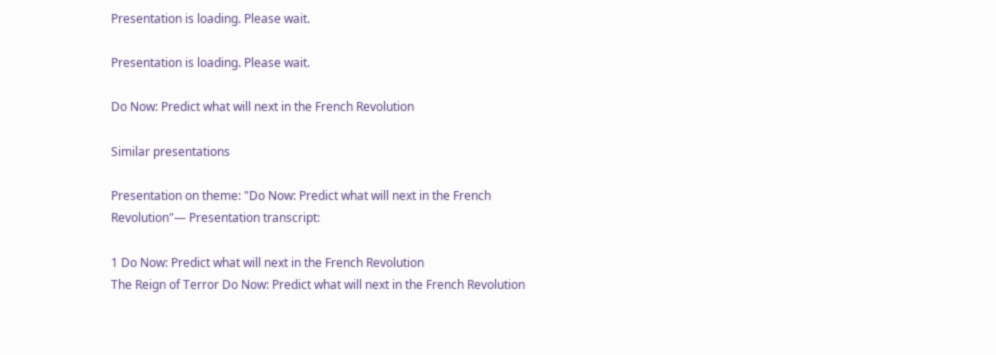Presentation is loading. Please wait.

Presentation is loading. Please wait.

Do Now: Predict what will next in the French Revolution

Similar presentations

Presentation on theme: "Do Now: Predict what will next in the French Revolution"— Presentation transcript:

1 Do Now: Predict what will next in the French Revolution
The Reign of Terror Do Now: Predict what will next in the French Revolution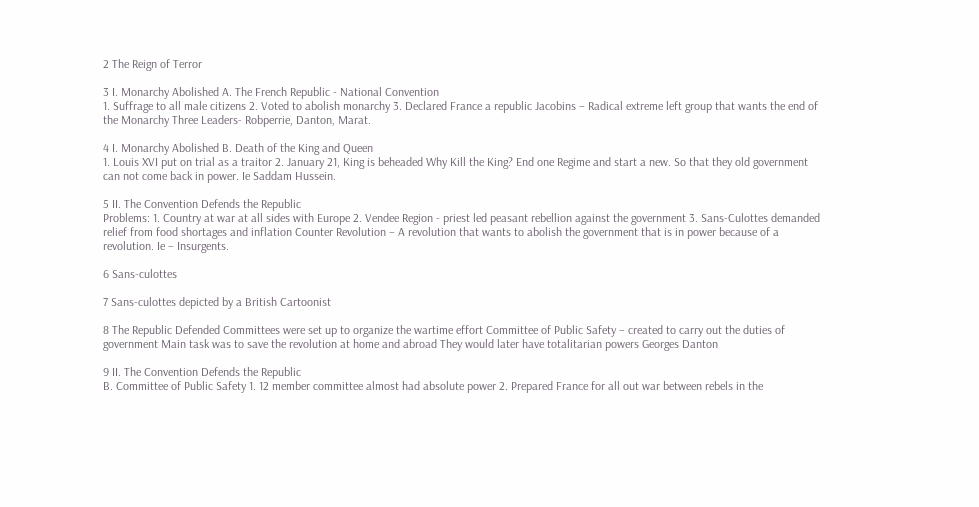2 The Reign of Terror

3 I. Monarchy Abolished A. The French Republic - National Convention
1. Suffrage to all male citizens 2. Voted to abolish monarchy 3. Declared France a republic Jacobins – Radical extreme left group that wants the end of the Monarchy Three Leaders- Robperrie, Danton, Marat.

4 I. Monarchy Abolished B. Death of the King and Queen
1. Louis XVI put on trial as a traitor 2. January 21, King is beheaded Why Kill the King? End one Regime and start a new. So that they old government can not come back in power. Ie Saddam Hussein.

5 II. The Convention Defends the Republic
Problems: 1. Country at war at all sides with Europe 2. Vendee Region - priest led peasant rebellion against the government 3. Sans-Culottes demanded relief from food shortages and inflation Counter Revolution – A revolution that wants to abolish the government that is in power because of a revolution. Ie – Insurgents.

6 Sans-culottes

7 Sans-culottes depicted by a British Cartoonist

8 The Republic Defended Committees were set up to organize the wartime effort Committee of Public Safety – created to carry out the duties of government Main task was to save the revolution at home and abroad They would later have totalitarian powers Georges Danton

9 II. The Convention Defends the Republic
B. Committee of Public Safety 1. 12 member committee almost had absolute power 2. Prepared France for all out war between rebels in the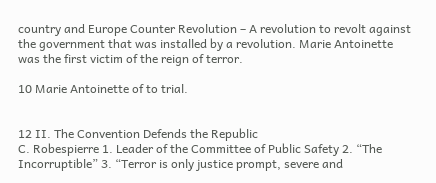country and Europe Counter Revolution – A revolution to revolt against the government that was installed by a revolution. Marie Antoinette was the first victim of the reign of terror.

10 Marie Antoinette of to trial.


12 II. The Convention Defends the Republic
C. Robespierre 1. Leader of the Committee of Public Safety 2. “The Incorruptible” 3. “Terror is only justice prompt, severe and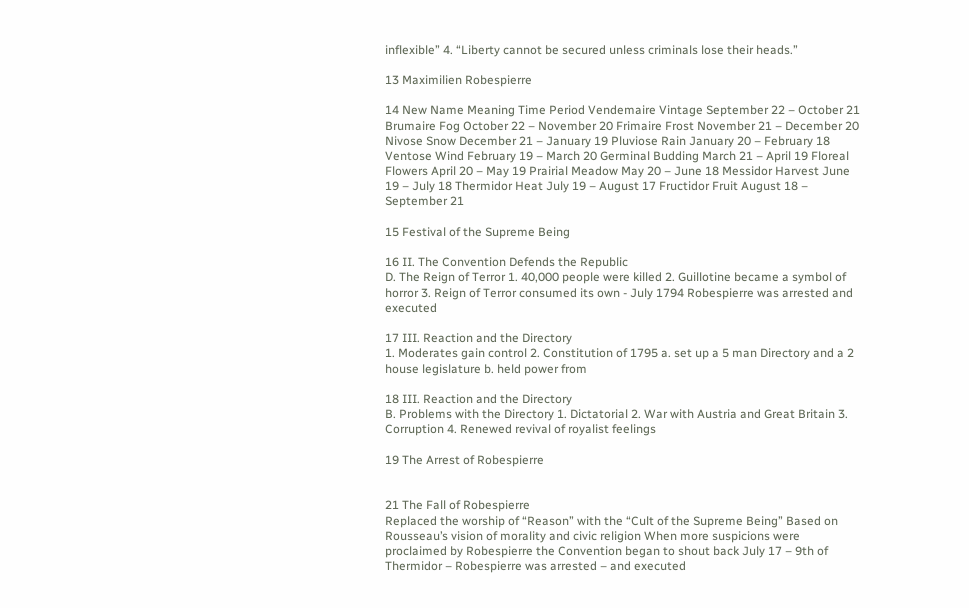inflexible” 4. “Liberty cannot be secured unless criminals lose their heads.”

13 Maximilien Robespierre

14 New Name Meaning Time Period Vendemaire Vintage September 22 – October 21 Brumaire Fog October 22 – November 20 Frimaire Frost November 21 – December 20 Nivose Snow December 21 – January 19 Pluviose Rain January 20 – February 18 Ventose Wind February 19 – March 20 Germinal Budding March 21 – April 19 Floreal Flowers April 20 – May 19 Prairial Meadow May 20 – June 18 Messidor Harvest June 19 – July 18 Thermidor Heat July 19 – August 17 Fructidor Fruit August 18 – September 21

15 Festival of the Supreme Being

16 II. The Convention Defends the Republic
D. The Reign of Terror 1. 40,000 people were killed 2. Guillotine became a symbol of horror 3. Reign of Terror consumed its own - July 1794 Robespierre was arrested and executed

17 III. Reaction and the Directory
1. Moderates gain control 2. Constitution of 1795 a. set up a 5 man Directory and a 2 house legislature b. held power from

18 III. Reaction and the Directory
B. Problems with the Directory 1. Dictatorial 2. War with Austria and Great Britain 3. Corruption 4. Renewed revival of royalist feelings

19 The Arrest of Robespierre


21 The Fall of Robespierre
Replaced the worship of “Reason” with the “Cult of the Supreme Being” Based on Rousseau’s vision of morality and civic religion When more suspicions were proclaimed by Robespierre the Convention began to shout back July 17 – 9th of Thermidor – Robespierre was arrested – and executed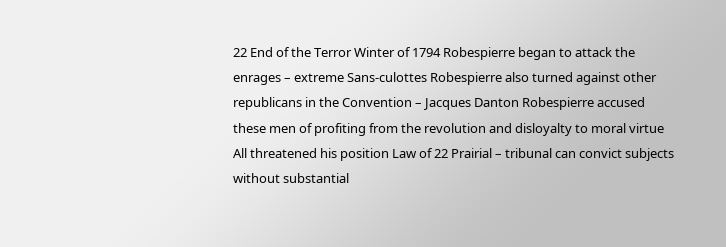22 End of the Terror Winter of 1794 Robespierre began to attack the enrages – extreme Sans-culottes Robespierre also turned against other republicans in the Convention – Jacques Danton Robespierre accused these men of profiting from the revolution and disloyalty to moral virtue All threatened his position Law of 22 Prairial – tribunal can convict subjects without substantial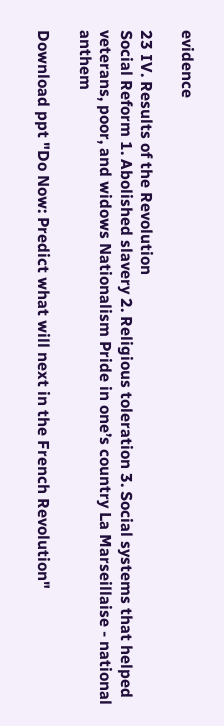evidence

23 IV. Results of the Revolution
Social Reform 1. Abolished slavery 2. Religious toleration 3. Social systems that helped veterans, poor, and widows Nationalism Pride in one’s country La Marseillaise - national anthem

Download ppt "Do Now: Predict what will next in the French Revolution"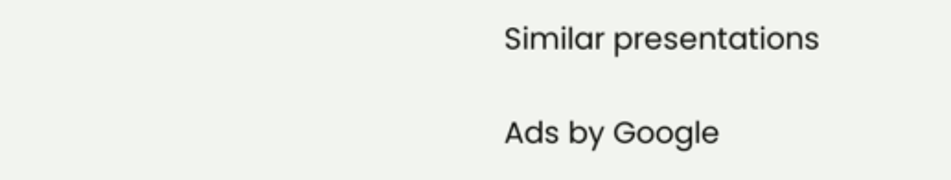Similar presentations

Ads by Google